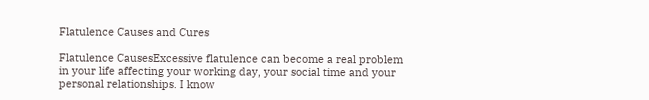Flatulence Causes and Cures

Flatulence CausesExcessive flatulence can become a real problem in your life affecting your working day, your social time and your personal relationships. I know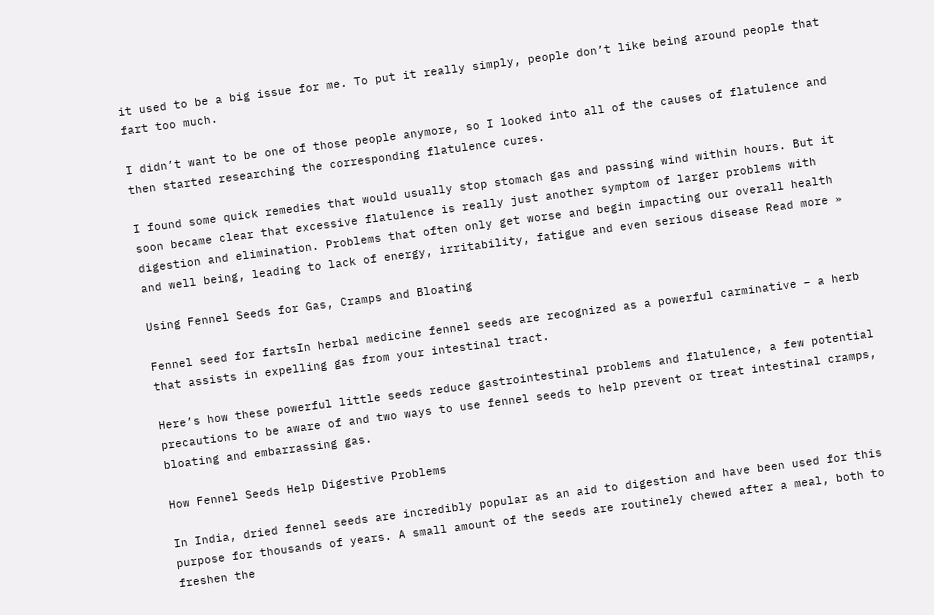it used to be a big issue for me. To put it really simply, people don’t like being around people that fart too much.

I didn’t want to be one of those people anymore, so I looked into all of the causes of flatulence and then started researching the corresponding flatulence cures.

I found some quick remedies that would usually stop stomach gas and passing wind within hours. But it soon became clear that excessive flatulence is really just another symptom of larger problems with digestion and elimination. Problems that often only get worse and begin impacting our overall health and well being, leading to lack of energy, irritability, fatigue and even serious disease Read more »

Using Fennel Seeds for Gas, Cramps and Bloating

Fennel seed for fartsIn herbal medicine fennel seeds are recognized as a powerful carminative – a herb that assists in expelling gas from your intestinal tract.

Here’s how these powerful little seeds reduce gastrointestinal problems and flatulence, a few potential precautions to be aware of and two ways to use fennel seeds to help prevent or treat intestinal cramps, bloating and embarrassing gas.

How Fennel Seeds Help Digestive Problems

In India, dried fennel seeds are incredibly popular as an aid to digestion and have been used for this purpose for thousands of years. A small amount of the seeds are routinely chewed after a meal, both to freshen the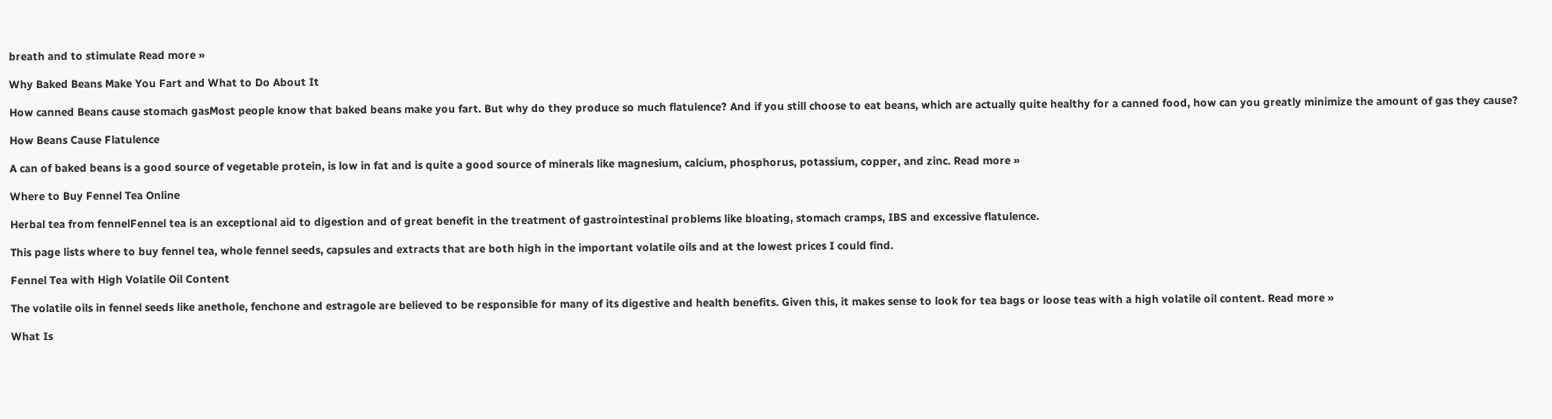breath and to stimulate Read more »

Why Baked Beans Make You Fart and What to Do About It

How canned Beans cause stomach gasMost people know that baked beans make you fart. But why do they produce so much flatulence? And if you still choose to eat beans, which are actually quite healthy for a canned food, how can you greatly minimize the amount of gas they cause?

How Beans Cause Flatulence

A can of baked beans is a good source of vegetable protein, is low in fat and is quite a good source of minerals like magnesium, calcium, phosphorus, potassium, copper, and zinc. Read more »

Where to Buy Fennel Tea Online

Herbal tea from fennelFennel tea is an exceptional aid to digestion and of great benefit in the treatment of gastrointestinal problems like bloating, stomach cramps, IBS and excessive flatulence.

This page lists where to buy fennel tea, whole fennel seeds, capsules and extracts that are both high in the important volatile oils and at the lowest prices I could find.

Fennel Tea with High Volatile Oil Content

The volatile oils in fennel seeds like anethole, fenchone and estragole are believed to be responsible for many of its digestive and health benefits. Given this, it makes sense to look for tea bags or loose teas with a high volatile oil content. Read more »

What Is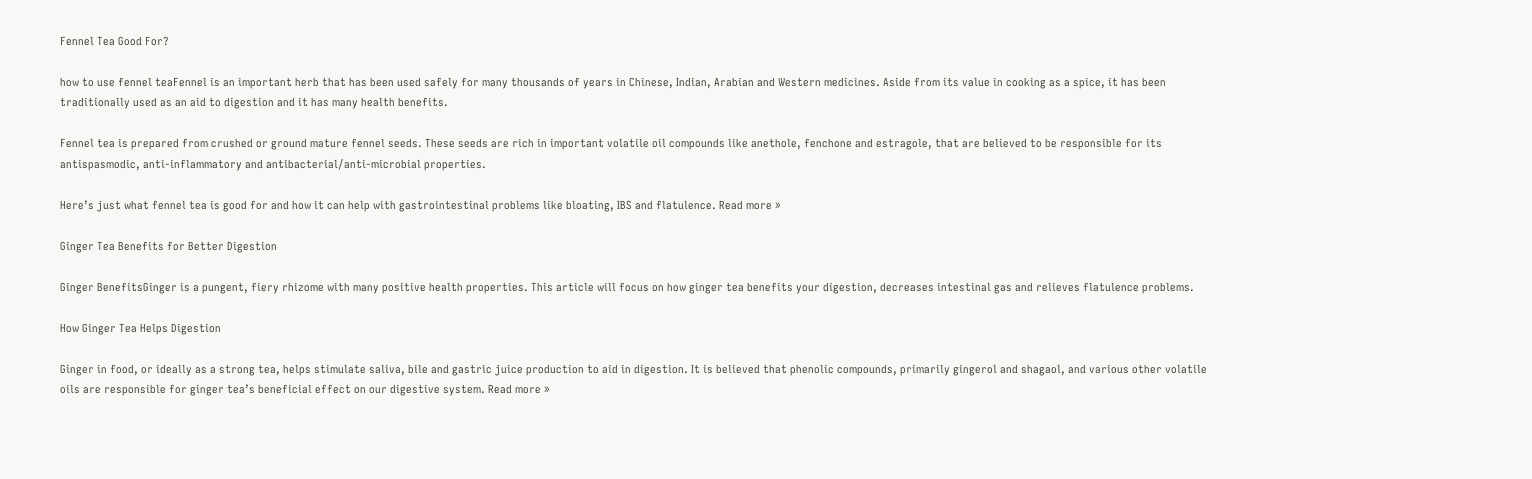Fennel Tea Good For?

how to use fennel teaFennel is an important herb that has been used safely for many thousands of years in Chinese, Indian, Arabian and Western medicines. Aside from its value in cooking as a spice, it has been traditionally used as an aid to digestion and it has many health benefits.

Fennel tea is prepared from crushed or ground mature fennel seeds. These seeds are rich in important volatile oil compounds like anethole, fenchone and estragole, that are believed to be responsible for its antispasmodic, anti-inflammatory and antibacterial/anti-microbial properties.

Here’s just what fennel tea is good for and how it can help with gastrointestinal problems like bloating, IBS and flatulence. Read more »

Ginger Tea Benefits for Better Digestion

Ginger BenefitsGinger is a pungent, fiery rhizome with many positive health properties. This article will focus on how ginger tea benefits your digestion, decreases intestinal gas and relieves flatulence problems.

How Ginger Tea Helps Digestion

Ginger in food, or ideally as a strong tea, helps stimulate saliva, bile and gastric juice production to aid in digestion. It is believed that phenolic compounds, primarily gingerol and shagaol, and various other volatile oils are responsible for ginger tea’s beneficial effect on our digestive system. Read more »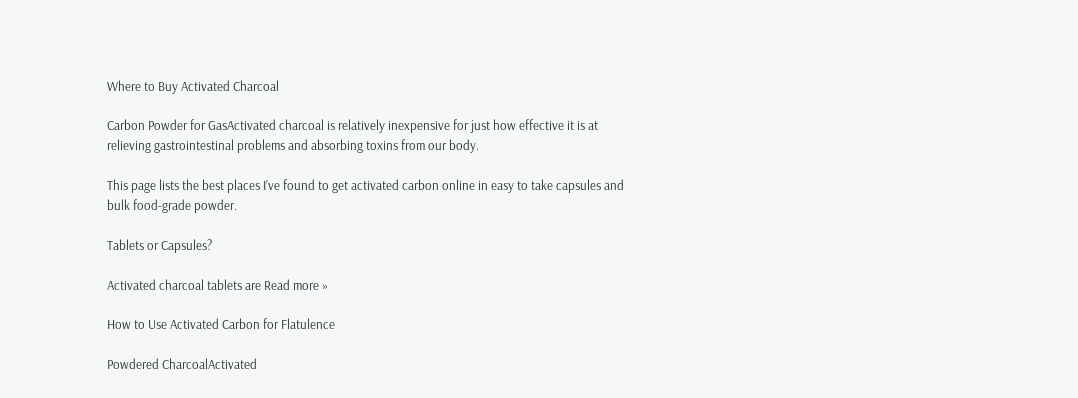Where to Buy Activated Charcoal

Carbon Powder for GasActivated charcoal is relatively inexpensive for just how effective it is at relieving gastrointestinal problems and absorbing toxins from our body.

This page lists the best places I’ve found to get activated carbon online in easy to take capsules and bulk food-grade powder.

Tablets or Capsules?

Activated charcoal tablets are Read more »

How to Use Activated Carbon for Flatulence

Powdered CharcoalActivated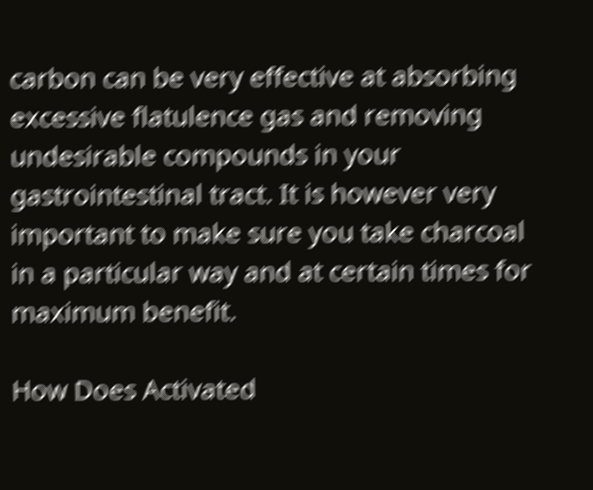carbon can be very effective at absorbing excessive flatulence gas and removing undesirable compounds in your gastrointestinal tract. It is however very important to make sure you take charcoal in a particular way and at certain times for maximum benefit.

How Does Activated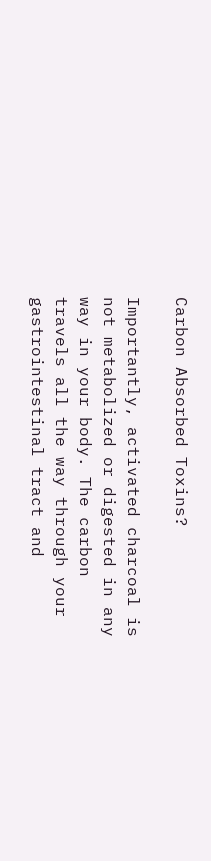Carbon Absorbed Toxins?

Importantly, activated charcoal is not metabolized or digested in any way in your body. The carbon travels all the way through your gastrointestinal tract and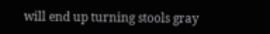will end up turning stools gray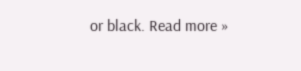or black. Read more »